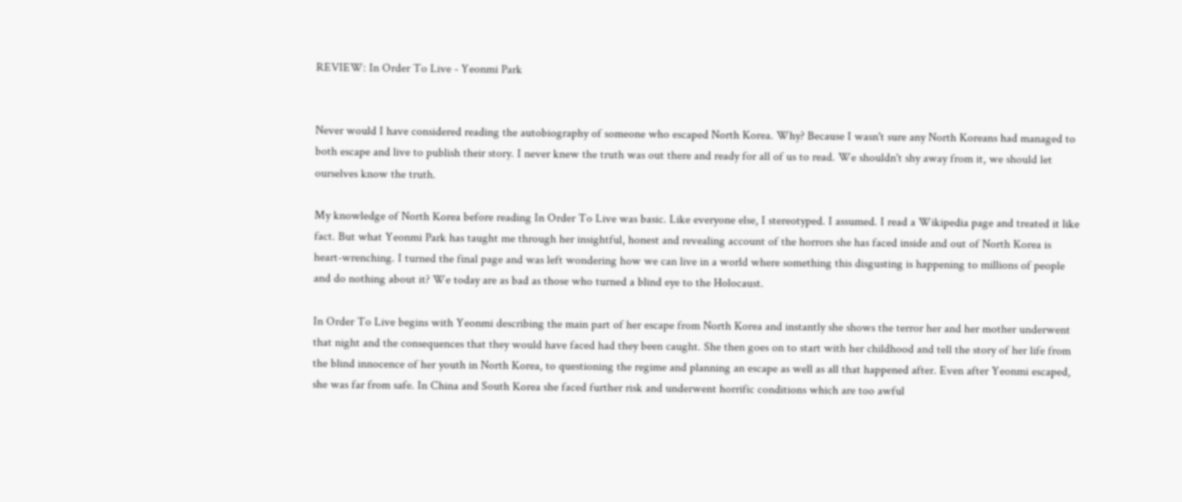REVIEW: In Order To Live - Yeonmi Park


Never would I have considered reading the autobiography of someone who escaped North Korea. Why? Because I wasn't sure any North Koreans had managed to both escape and live to publish their story. I never knew the truth was out there and ready for all of us to read. We shouldn't shy away from it, we should let ourselves know the truth.

My knowledge of North Korea before reading In Order To Live was basic. Like everyone else, I stereotyped. I assumed. I read a Wikipedia page and treated it like fact. But what Yeonmi Park has taught me through her insightful, honest and revealing account of the horrors she has faced inside and out of North Korea is heart-wrenching. I turned the final page and was left wondering how we can live in a world where something this disgusting is happening to millions of people and do nothing about it? We today are as bad as those who turned a blind eye to the Holocaust.

In Order To Live begins with Yeonmi describing the main part of her escape from North Korea and instantly she shows the terror her and her mother underwent that night and the consequences that they would have faced had they been caught. She then goes on to start with her childhood and tell the story of her life from the blind innocence of her youth in North Korea, to questioning the regime and planning an escape as well as all that happened after. Even after Yeonmi escaped, she was far from safe. In China and South Korea she faced further risk and underwent horrific conditions which are too awful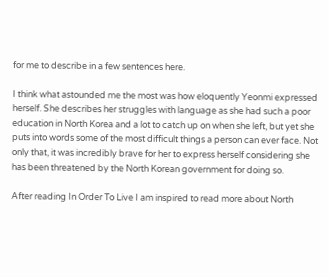for me to describe in a few sentences here.

I think what astounded me the most was how eloquently Yeonmi expressed herself. She describes her struggles with language as she had such a poor education in North Korea and a lot to catch up on when she left, but yet she puts into words some of the most difficult things a person can ever face. Not only that, it was incredibly brave for her to express herself considering she has been threatened by the North Korean government for doing so.

After reading In Order To Live I am inspired to read more about North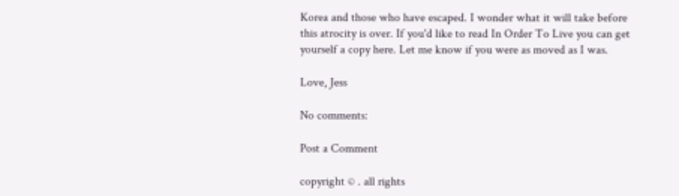Korea and those who have escaped. I wonder what it will take before this atrocity is over. If you'd like to read In Order To Live you can get yourself a copy here. Let me know if you were as moved as I was.

Love, Jess

No comments:

Post a Comment

copyright © . all rights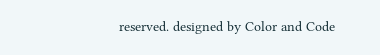reserved. designed by Color and Code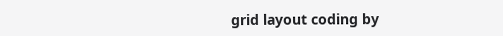grid layout coding by